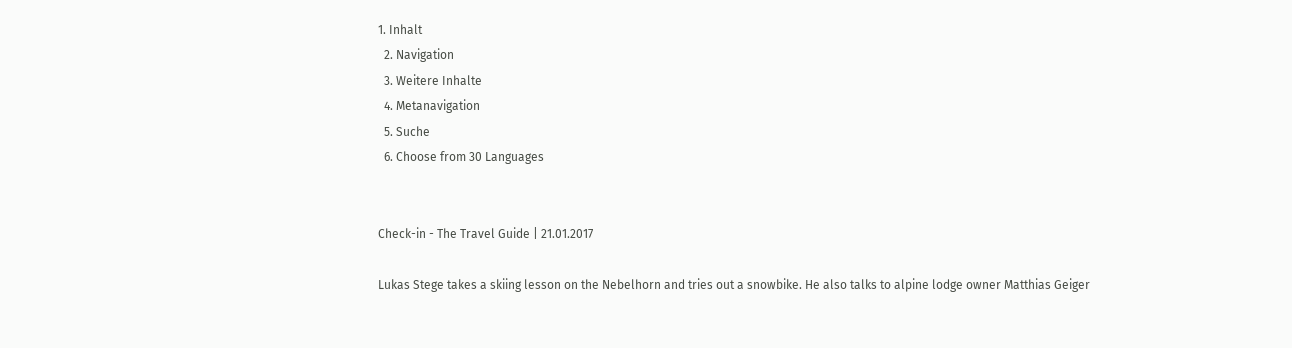1. Inhalt
  2. Navigation
  3. Weitere Inhalte
  4. Metanavigation
  5. Suche
  6. Choose from 30 Languages


Check-in - The Travel Guide | 21.01.2017

Lukas Stege takes a skiing lesson on the Nebelhorn and tries out a snowbike. He also talks to alpine lodge owner Matthias Geiger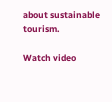about sustainable tourism.

Watch video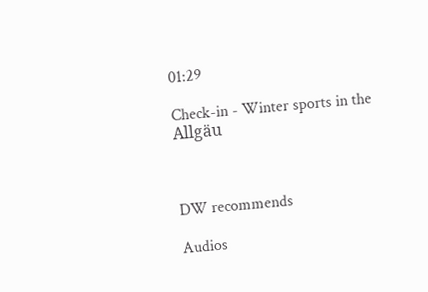01:29

Check-in - Winter sports in the Allgäu



DW recommends

Audios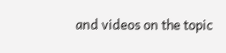and videos on the topic